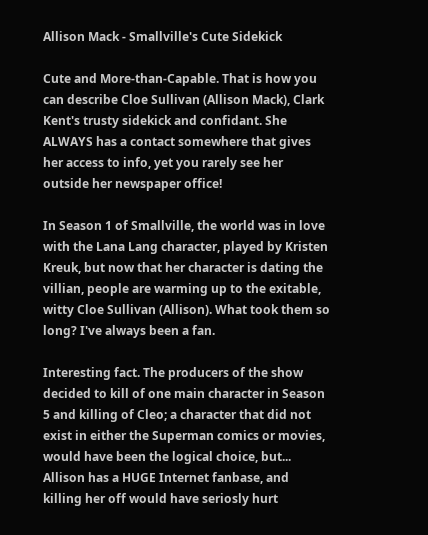Allison Mack - Smallville's Cute Sidekick

Cute and More-than-Capable. That is how you can describe Cloe Sullivan (Allison Mack), Clark Kent's trusty sidekick and confidant. She ALWAYS has a contact somewhere that gives her access to info, yet you rarely see her outside her newspaper office!

In Season 1 of Smallville, the world was in love with the Lana Lang character, played by Kristen Kreuk, but now that her character is dating the villian, people are warming up to the exitable, witty Cloe Sullivan (Allison). What took them so long? I've always been a fan.

Interesting fact. The producers of the show decided to kill of one main character in Season 5 and killing of Cleo; a character that did not exist in either the Superman comics or movies, would have been the logical choice, but... Allison has a HUGE Internet fanbase, and killing her off would have seriosly hurt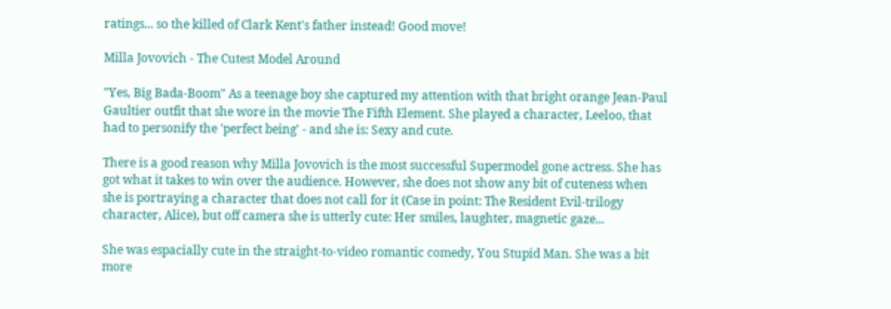ratings... so the killed of Clark Kent's father instead! Good move!

Milla Jovovich - The Cutest Model Around

"Yes, Big Bada-Boom" As a teenage boy she captured my attention with that bright orange Jean-Paul Gaultier outfit that she wore in the movie The Fifth Element. She played a character, Leeloo, that had to personify the 'perfect being' - and she is: Sexy and cute.

There is a good reason why Milla Jovovich is the most successful Supermodel gone actress. She has got what it takes to win over the audience. However, she does not show any bit of cuteness when she is portraying a character that does not call for it (Case in point: The Resident Evil-trilogy character, Alice), but off camera she is utterly cute: Her smiles, laughter, magnetic gaze...

She was espacially cute in the straight-to-video romantic comedy, You Stupid Man. She was a bit more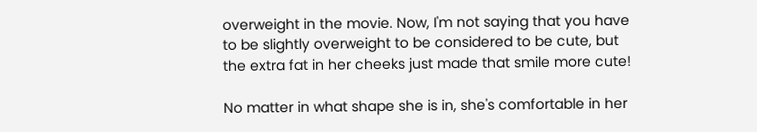overweight in the movie. Now, I'm not saying that you have to be slightly overweight to be considered to be cute, but the extra fat in her cheeks just made that smile more cute!

No matter in what shape she is in, she's comfortable in her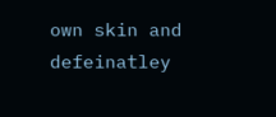own skin and defeinatley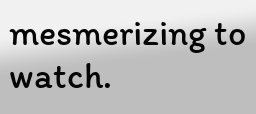mesmerizing to watch.